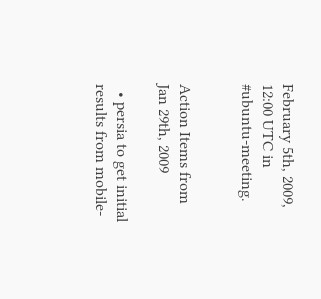February 5th, 2009, 12:00 UTC in #ubuntu-meeting.


Action Items from Jan 29th, 2009

  • persia to get initial results from mobile-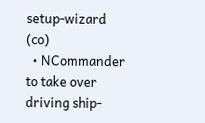setup-wizard (co)
  • NCommander to take over driving ship-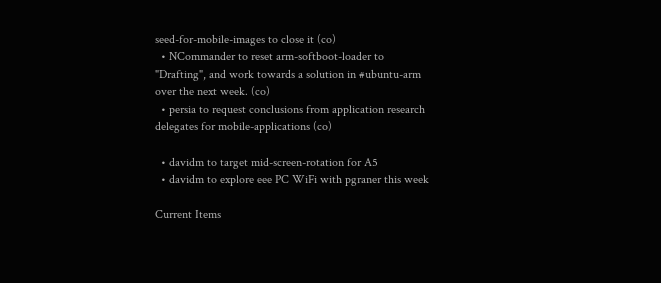seed-for-mobile-images to close it (co)
  • NCommander to reset arm-softboot-loader to "Drafting", and work towards a solution in #ubuntu-arm over the next week. (co)
  • persia to request conclusions from application research delegates for mobile-applications (co)

  • davidm to target mid-screen-rotation for A5
  • davidm to explore eee PC WiFi with pgraner this week

Current Items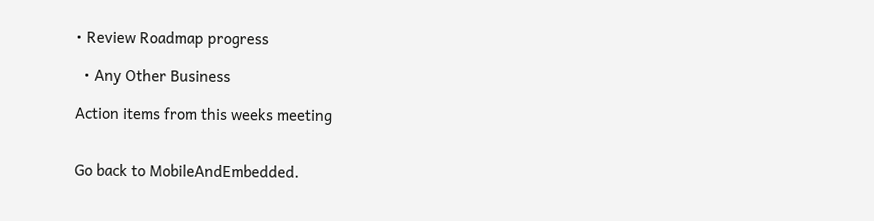• Review Roadmap progress

  • Any Other Business

Action items from this weeks meeting


Go back to MobileAndEmbedded.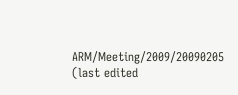ARM/Meeting/2009/20090205 (last edited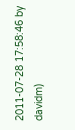2011-07-28 17:58:46 by davidm)